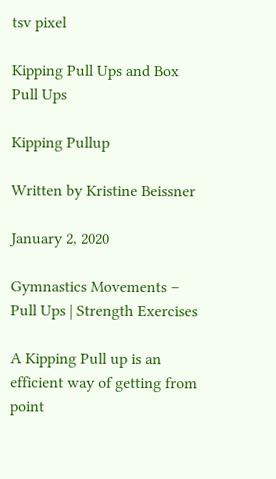tsv pixel

Kipping Pull Ups and Box Pull Ups

Kipping Pullup

Written by Kristine Beissner

January 2, 2020

Gymnastics Movements – Pull Ups | Strength Exercises

A Kipping Pull up is an efficient way of getting from point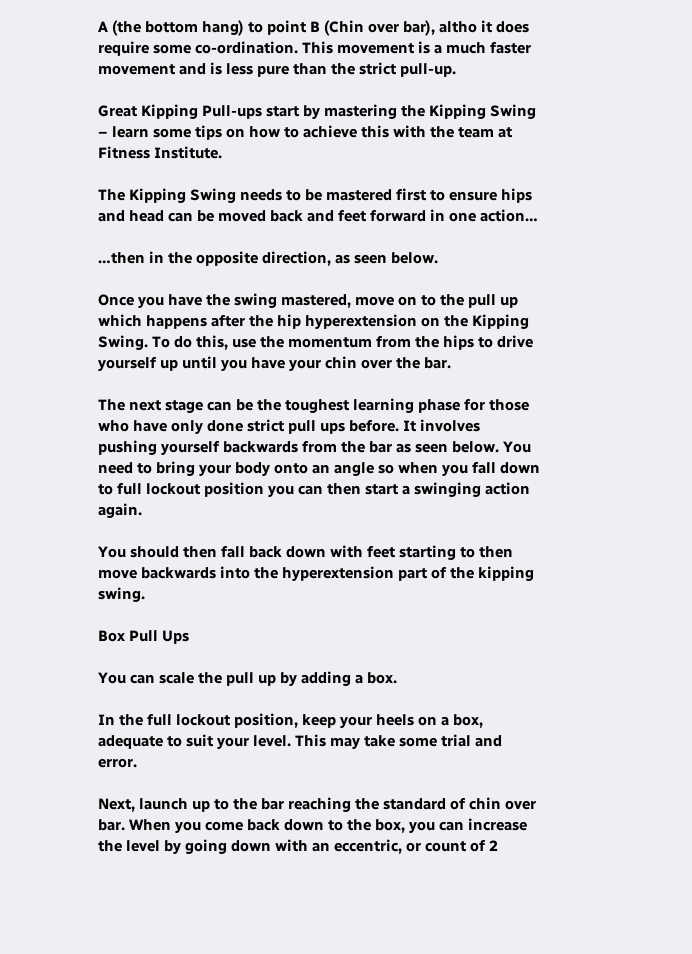A (the bottom hang) to point B (Chin over bar), altho it does require some co-ordination. This movement is a much faster movement and is less pure than the strict pull-up.

Great Kipping Pull-ups start by mastering the Kipping Swing – learn some tips on how to achieve this with the team at Fitness Institute.

The Kipping Swing needs to be mastered first to ensure hips and head can be moved back and feet forward in one action…

…then in the opposite direction, as seen below.

Once you have the swing mastered, move on to the pull up which happens after the hip hyperextension on the Kipping Swing. To do this, use the momentum from the hips to drive yourself up until you have your chin over the bar.

The next stage can be the toughest learning phase for those who have only done strict pull ups before. It involves pushing yourself backwards from the bar as seen below. You need to bring your body onto an angle so when you fall down to full lockout position you can then start a swinging action again.

You should then fall back down with feet starting to then move backwards into the hyperextension part of the kipping swing.

Box Pull Ups

You can scale the pull up by adding a box.

In the full lockout position, keep your heels on a box, adequate to suit your level. This may take some trial and error.

Next, launch up to the bar reaching the standard of chin over bar. When you come back down to the box, you can increase the level by going down with an eccentric, or count of 2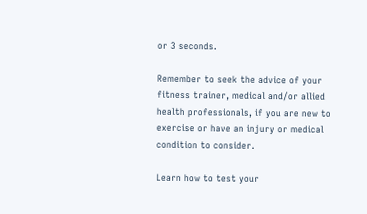or 3 seconds.

Remember to seek the advice of your fitness trainer, medical and/or allied health professionals, if you are new to exercise or have an injury or medical condition to consider.

Learn how to test your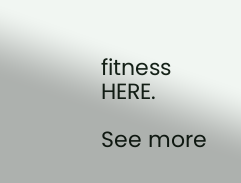fitness HERE.

See more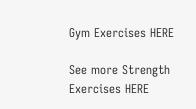Gym Exercises HERE

See more Strength Exercises HERE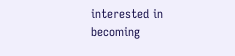interested in becoming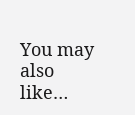You may also like…